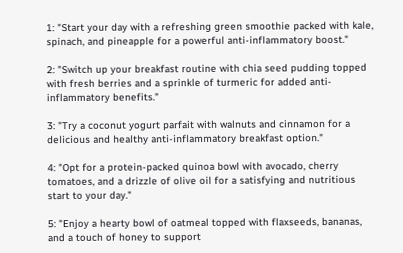1: "Start your day with a refreshing green smoothie packed with kale, spinach, and pineapple for a powerful anti-inflammatory boost."

2: "Switch up your breakfast routine with chia seed pudding topped with fresh berries and a sprinkle of turmeric for added anti-inflammatory benefits."

3: "Try a coconut yogurt parfait with walnuts and cinnamon for a delicious and healthy anti-inflammatory breakfast option."

4: "Opt for a protein-packed quinoa bowl with avocado, cherry tomatoes, and a drizzle of olive oil for a satisfying and nutritious start to your day."

5: "Enjoy a hearty bowl of oatmeal topped with flaxseeds, bananas, and a touch of honey to support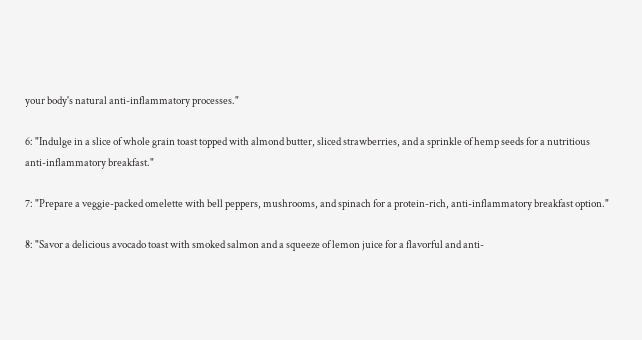your body's natural anti-inflammatory processes."

6: "Indulge in a slice of whole grain toast topped with almond butter, sliced strawberries, and a sprinkle of hemp seeds for a nutritious anti-inflammatory breakfast."

7: "Prepare a veggie-packed omelette with bell peppers, mushrooms, and spinach for a protein-rich, anti-inflammatory breakfast option."

8: "Savor a delicious avocado toast with smoked salmon and a squeeze of lemon juice for a flavorful and anti-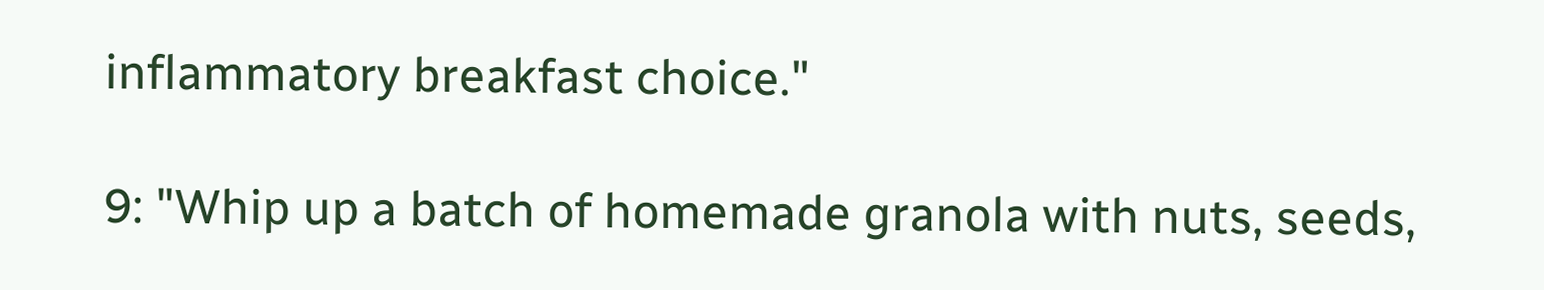inflammatory breakfast choice."

9: "Whip up a batch of homemade granola with nuts, seeds,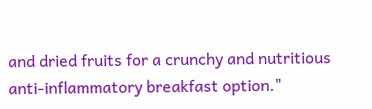and dried fruits for a crunchy and nutritious anti-inflammatory breakfast option."